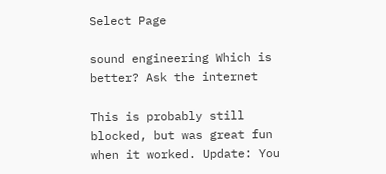Select Page

sound engineering Which is better? Ask the internet

This is probably still blocked, but was great fun when it worked. Update: You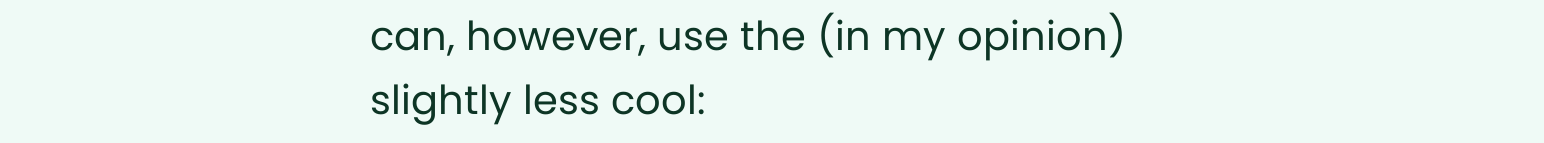can, however, use the (in my opinion) slightly less cool: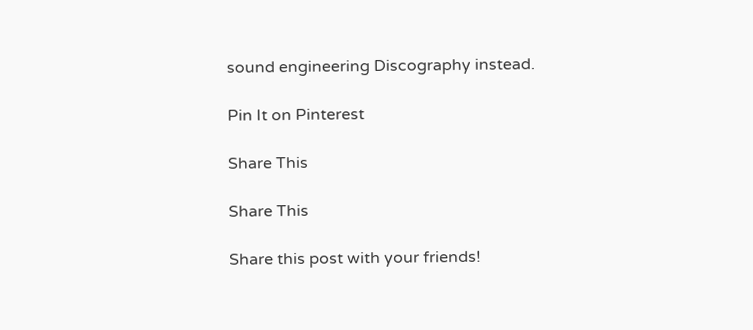sound engineering Discography instead.

Pin It on Pinterest

Share This

Share This

Share this post with your friends!